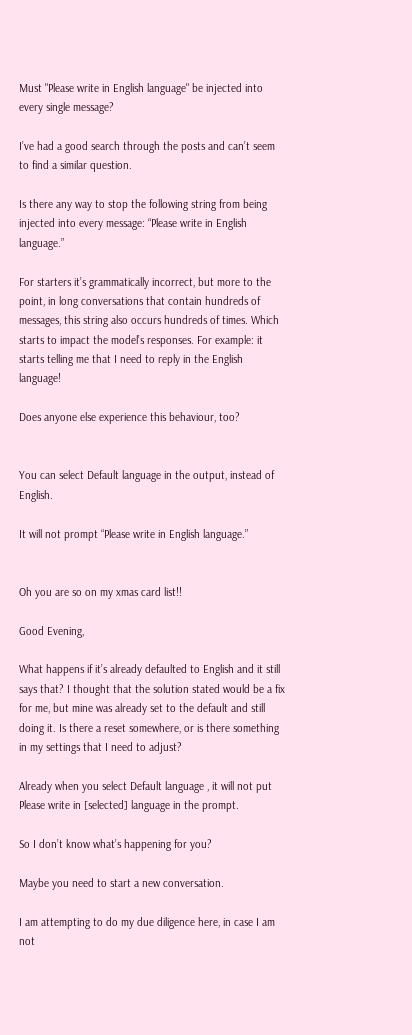Must "Please write in English language" be injected into every single message?

I’ve had a good search through the posts and can’t seem to find a similar question.

Is there any way to stop the following string from being injected into every message: “Please write in English language.”

For starters it’s grammatically incorrect, but more to the point, in long conversations that contain hundreds of messages, this string also occurs hundreds of times. Which starts to impact the model’s responses. For example: it starts telling me that I need to reply in the English language!

Does anyone else experience this behaviour, too?


You can select Default language in the output, instead of English.

It will not prompt “Please write in English language.”


Oh you are so on my xmas card list!!

Good Evening,

What happens if it’s already defaulted to English and it still says that? I thought that the solution stated would be a fix for me, but mine was already set to the default and still doing it. Is there a reset somewhere, or is there something in my settings that I need to adjust?

Already when you select Default language , it will not put Please write in [selected] language in the prompt.

So I don’t know what’s happening for you?

Maybe you need to start a new conversation.

I am attempting to do my due diligence here, in case I am not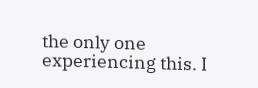the only one experiencing this. I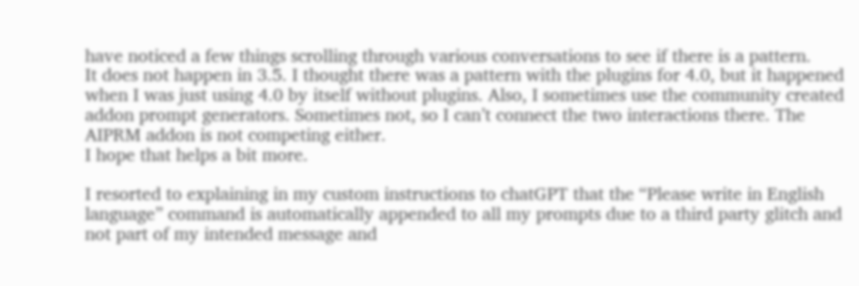have noticed a few things scrolling through various conversations to see if there is a pattern.
It does not happen in 3.5. I thought there was a pattern with the plugins for 4.0, but it happened when I was just using 4.0 by itself without plugins. Also, I sometimes use the community created addon prompt generators. Sometimes not, so I can’t connect the two interactions there. The AIPRM addon is not competing either.
I hope that helps a bit more.

I resorted to explaining in my custom instructions to chatGPT that the “Please write in English language” command is automatically appended to all my prompts due to a third party glitch and not part of my intended message and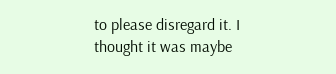to please disregard it. I thought it was maybe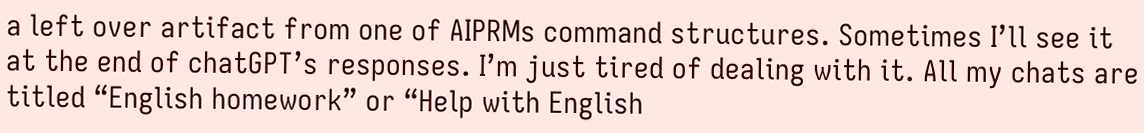a left over artifact from one of AIPRMs command structures. Sometimes I’ll see it at the end of chatGPT’s responses. I’m just tired of dealing with it. All my chats are titled “English homework” or “Help with English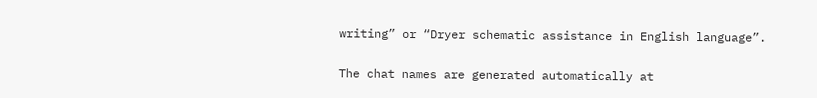writing” or “Dryer schematic assistance in English language”.

The chat names are generated automatically at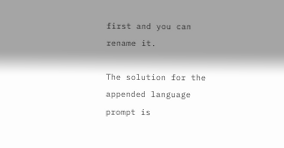first and you can rename it.

The solution for the appended language prompt is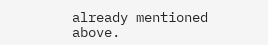already mentioned above.